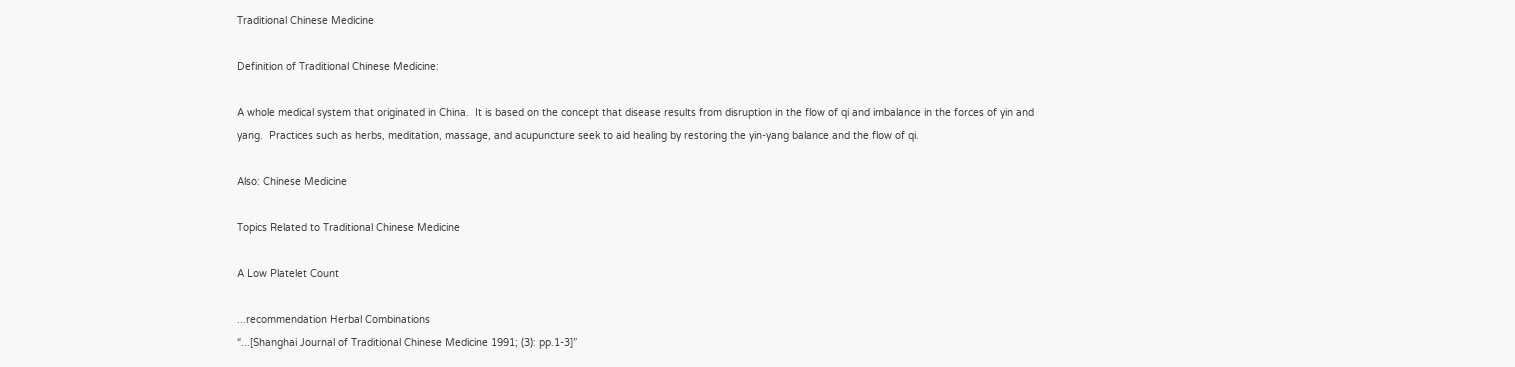Traditional Chinese Medicine

Definition of Traditional Chinese Medicine:

A whole medical system that originated in China.  It is based on the concept that disease results from disruption in the flow of qi and imbalance in the forces of yin and yang.  Practices such as herbs, meditation, massage, and acupuncture seek to aid healing by restoring the yin-yang balance and the flow of qi.

Also: Chinese Medicine

Topics Related to Traditional Chinese Medicine

A Low Platelet Count

...recommendation Herbal Combinations
“...[Shanghai Journal of Traditional Chinese Medicine 1991; (3): pp.1-3]”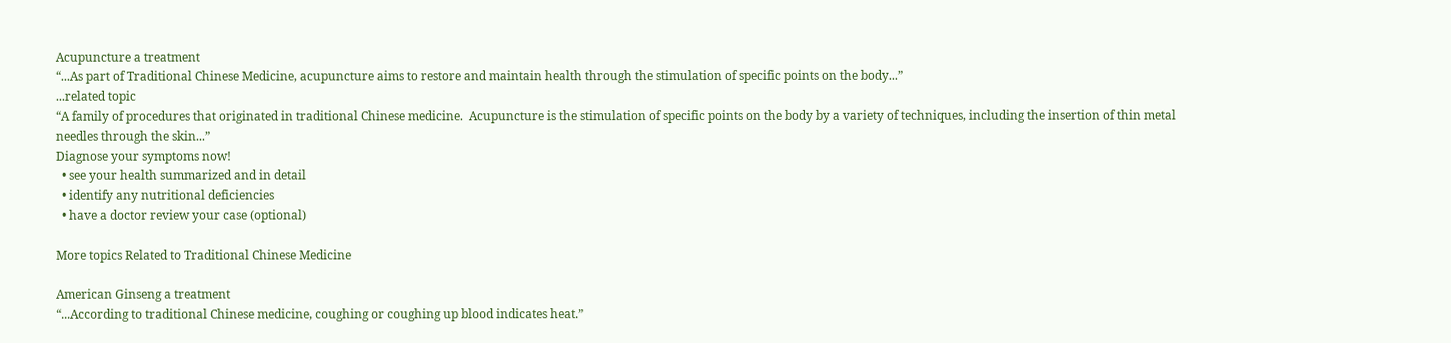Acupuncture a treatment
“...As part of Traditional Chinese Medicine, acupuncture aims to restore and maintain health through the stimulation of specific points on the body...”
...related topic
“A family of procedures that originated in traditional Chinese medicine.  Acupuncture is the stimulation of specific points on the body by a variety of techniques, including the insertion of thin metal needles through the skin...”
Diagnose your symptoms now!
  • see your health summarized and in detail
  • identify any nutritional deficiencies
  • have a doctor review your case (optional)

More topics Related to Traditional Chinese Medicine

American Ginseng a treatment
“...According to traditional Chinese medicine, coughing or coughing up blood indicates heat.”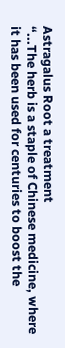Astragalus Root a treatment
“...The herb is a staple of Chinese medicine, where it has been used for centuries to boost the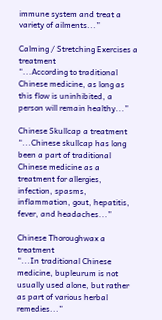immune system and treat a variety of ailments...”

Calming / Stretching Exercises a treatment
“...According to traditional Chinese medicine, as long as this flow is uninhibited, a person will remain healthy...”

Chinese Skullcap a treatment
“...Chinese skullcap has long been a part of traditional Chinese medicine as a treatment for allergies, infection, spasms, inflammation, gout, hepatitis, fever, and headaches...”

Chinese Thoroughwax a treatment
“...In traditional Chinese medicine, bupleurum is not usually used alone, but rather as part of various herbal remedies...”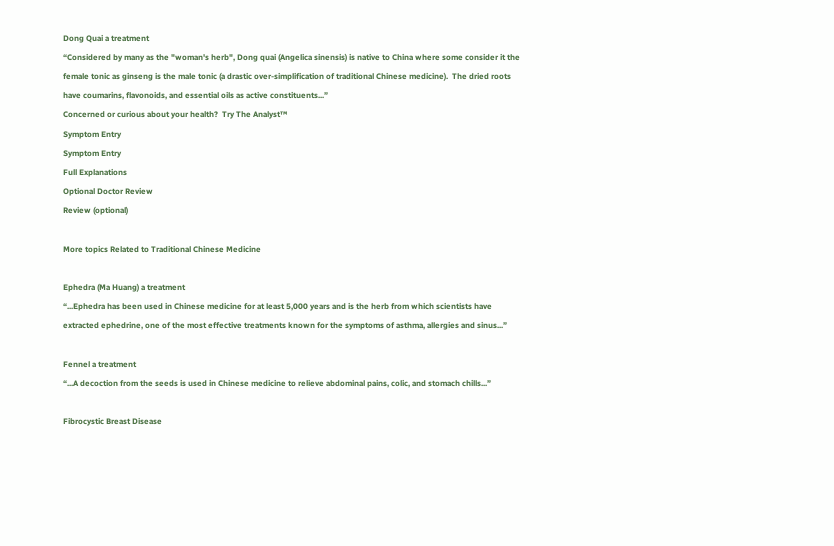Dong Quai a treatment
“Considered by many as the "woman's herb", Dong quai (Angelica sinensis) is native to China where some consider it the female tonic as ginseng is the male tonic (a drastic over-simplification of traditional Chinese medicine).  The dried roots have coumarins, flavonoids, and essential oils as active constituents...”
Concerned or curious about your health?  Try The Analyst™
Symptom Entry
Symptom Entry
Full Explanations
Optional Doctor Review
Review (optional)

More topics Related to Traditional Chinese Medicine

Ephedra (Ma Huang) a treatment
“...Ephedra has been used in Chinese medicine for at least 5,000 years and is the herb from which scientists have extracted ephedrine, one of the most effective treatments known for the symptoms of asthma, allergies and sinus...”

Fennel a treatment
“...A decoction from the seeds is used in Chinese medicine to relieve abdominal pains, colic, and stomach chills...”

Fibrocystic Breast Disease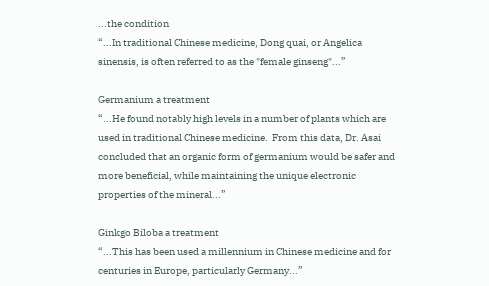...the condition
“...In traditional Chinese medicine, Dong quai, or Angelica sinensis, is often referred to as the "female ginseng"...”

Germanium a treatment
“...He found notably high levels in a number of plants which are used in traditional Chinese medicine.  From this data, Dr. Asai concluded that an organic form of germanium would be safer and more beneficial, while maintaining the unique electronic properties of the mineral...”

Ginkgo Biloba a treatment
“...This has been used a millennium in Chinese medicine and for centuries in Europe, particularly Germany...”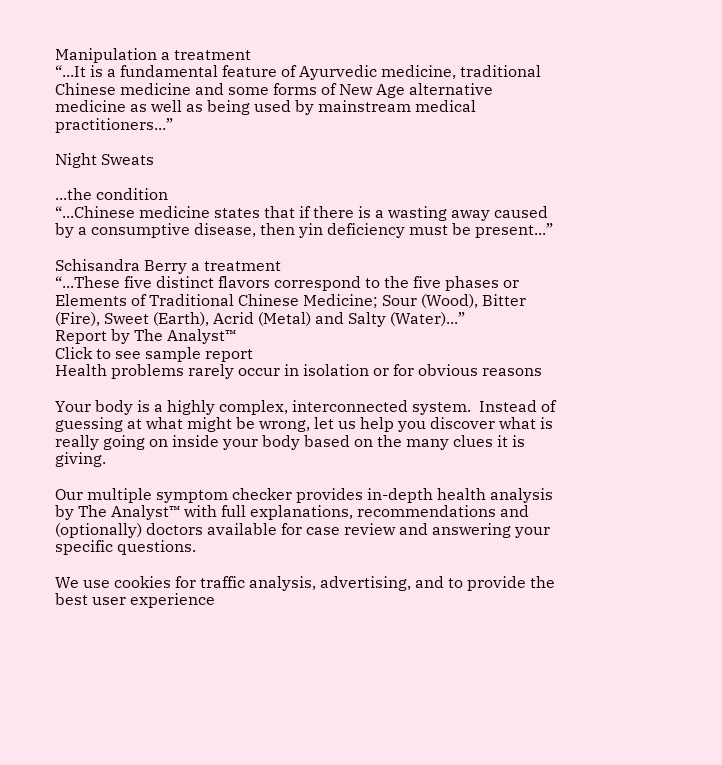Manipulation a treatment
“...It is a fundamental feature of Ayurvedic medicine, traditional Chinese medicine and some forms of New Age alternative medicine as well as being used by mainstream medical practitioners...”

Night Sweats

...the condition
“...Chinese medicine states that if there is a wasting away caused by a consumptive disease, then yin deficiency must be present...”

Schisandra Berry a treatment
“...These five distinct flavors correspond to the five phases or Elements of Traditional Chinese Medicine; Sour (Wood), Bitter (Fire), Sweet (Earth), Acrid (Metal) and Salty (Water)...”
Report by The Analyst™
Click to see sample report
Health problems rarely occur in isolation or for obvious reasons

Your body is a highly complex, interconnected system.  Instead of guessing at what might be wrong, let us help you discover what is really going on inside your body based on the many clues it is giving.

Our multiple symptom checker provides in-depth health analysis by The Analyst™ with full explanations, recommendations and (optionally) doctors available for case review and answering your specific questions.

We use cookies for traffic analysis, advertising, and to provide the best user experience